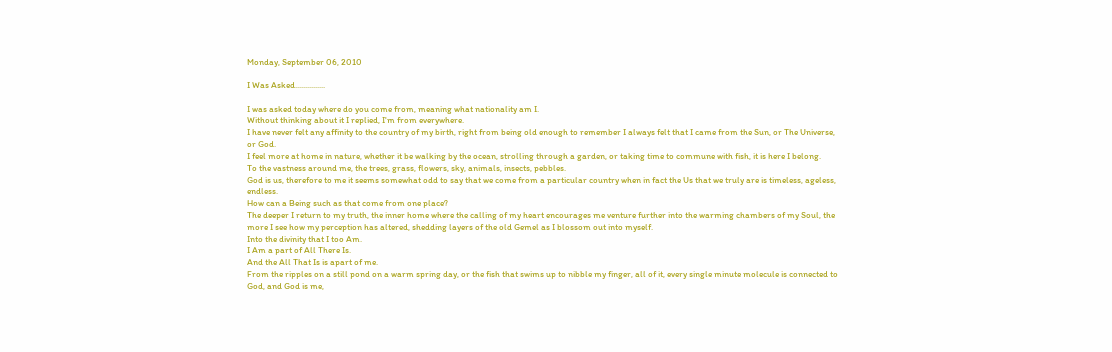Monday, September 06, 2010

I Was Asked...............

I was asked today where do you come from, meaning what nationality am I.
Without thinking about it I replied, I'm from everywhere.
I have never felt any affinity to the country of my birth, right from being old enough to remember I always felt that I came from the Sun, or The Universe, or God.
I feel more at home in nature, whether it be walking by the ocean, strolling through a garden, or taking time to commune with fish, it is here I belong.
To the vastness around me, the trees, grass, flowers, sky, animals, insects, pebbles.
God is us, therefore to me it seems somewhat odd to say that we come from a particular country when in fact the Us that we truly are is timeless, ageless, endless.
How can a Being such as that come from one place?
The deeper I return to my truth, the inner home where the calling of my heart encourages me venture further into the warming chambers of my Soul, the more I see how my perception has altered, shedding layers of the old Gemel as I blossom out into myself.
Into the divinity that I too Am.
I Am a part of All There Is.
And the All That Is is apart of me.
From the ripples on a still pond on a warm spring day, or the fish that swims up to nibble my finger, all of it, every single minute molecule is connected to God, and God is me,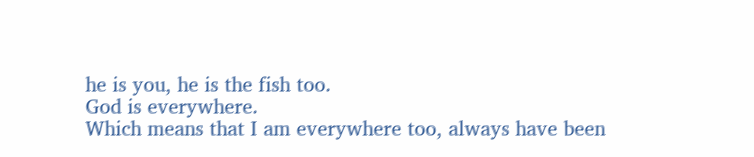he is you, he is the fish too.
God is everywhere.
Which means that I am everywhere too, always have been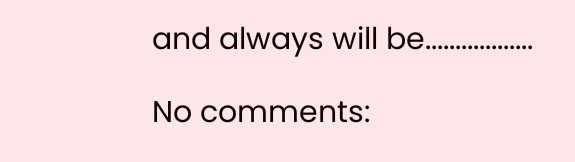and always will be..................

No comments: